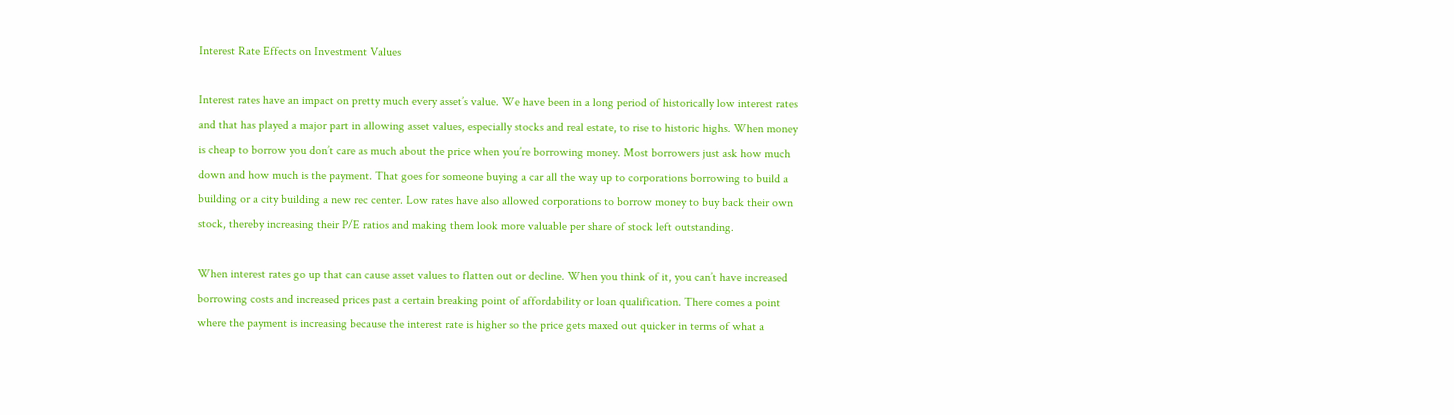Interest Rate Effects on Investment Values

Interest rates have an impact on pretty much every asset’s value. We have been in a long period of historically low interest rates and that has played a major part in allowing asset values, especially stocks and real estate, to rise to historic highs. When money is cheap to borrow you don’t care as much about the price when you’re borrowing money. Most borrowers just ask how much down and how much is the payment. That goes for someone buying a car all the way up to corporations borrowing to build a building or a city building a new rec center. Low rates have also allowed corporations to borrow money to buy back their own stock, thereby increasing their P/E ratios and making them look more valuable per share of stock left outstanding.

When interest rates go up that can cause asset values to flatten out or decline. When you think of it, you can’t have increased borrowing costs and increased prices past a certain breaking point of affordability or loan qualification. There comes a point where the payment is increasing because the interest rate is higher so the price gets maxed out quicker in terms of what a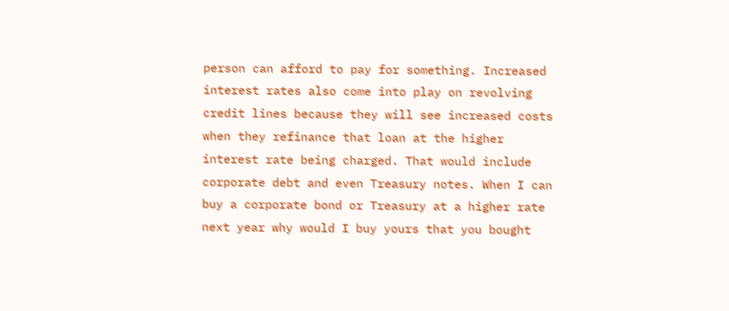person can afford to pay for something. Increased interest rates also come into play on revolving credit lines because they will see increased costs when they refinance that loan at the higher interest rate being charged. That would include corporate debt and even Treasury notes. When I can buy a corporate bond or Treasury at a higher rate next year why would I buy yours that you bought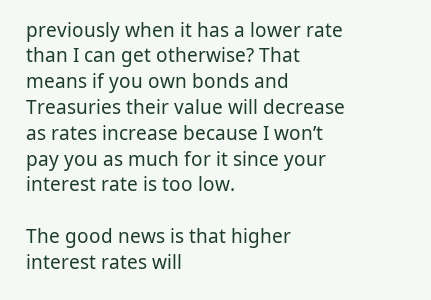previously when it has a lower rate than I can get otherwise? That means if you own bonds and Treasuries their value will decrease as rates increase because I won’t pay you as much for it since your interest rate is too low.

The good news is that higher interest rates will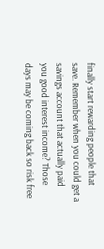finally start rewarding people that save. Remember when you could get a savings account that actually paid you good interest income? Those days may be coming back so risk free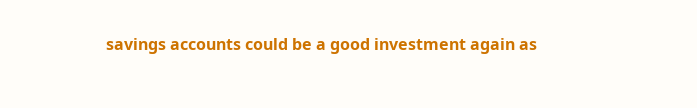savings accounts could be a good investment again as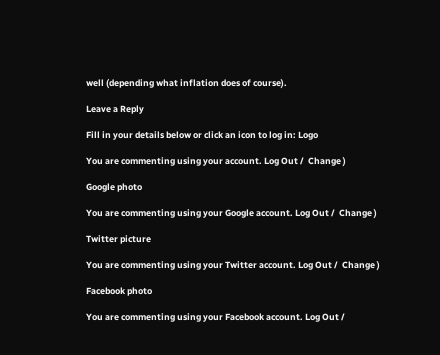well (depending what inflation does of course).

Leave a Reply

Fill in your details below or click an icon to log in: Logo

You are commenting using your account. Log Out /  Change )

Google photo

You are commenting using your Google account. Log Out /  Change )

Twitter picture

You are commenting using your Twitter account. Log Out /  Change )

Facebook photo

You are commenting using your Facebook account. Log Out /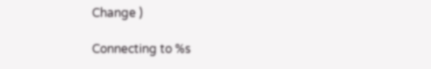Change )

Connecting to %s